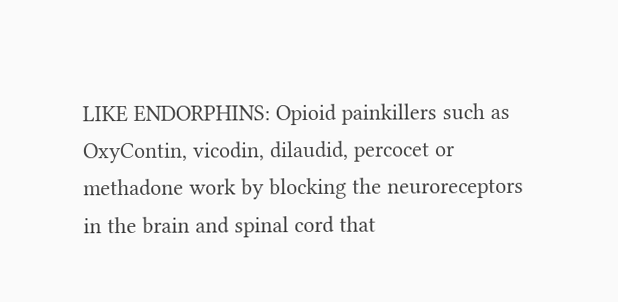LIKE ENDORPHINS: Opioid painkillers such as OxyContin, vicodin, dilaudid, percocet or methadone work by blocking the neuroreceptors in the brain and spinal cord that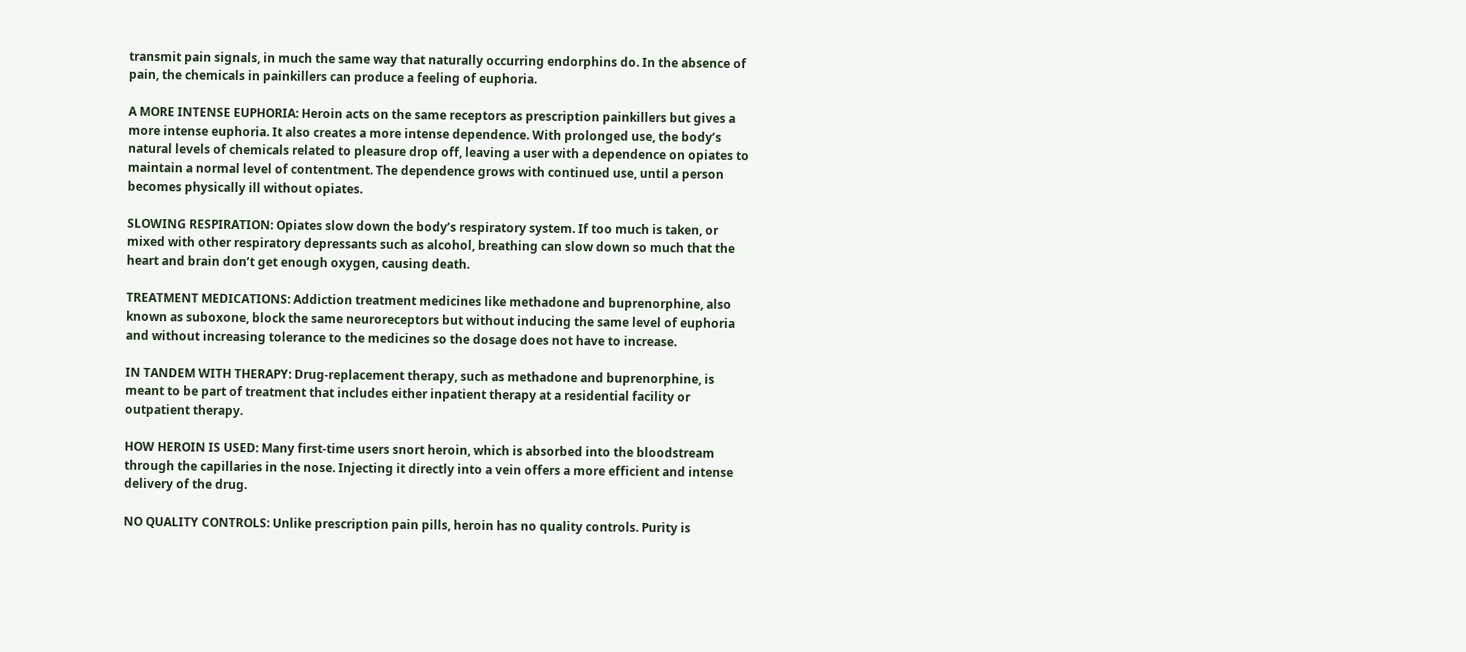transmit pain signals, in much the same way that naturally occurring endorphins do. In the absence of pain, the chemicals in painkillers can produce a feeling of euphoria.

A MORE INTENSE EUPHORIA: Heroin acts on the same receptors as prescription painkillers but gives a more intense euphoria. It also creates a more intense dependence. With prolonged use, the body’s natural levels of chemicals related to pleasure drop off, leaving a user with a dependence on opiates to maintain a normal level of contentment. The dependence grows with continued use, until a person becomes physically ill without opiates.

SLOWING RESPIRATION: Opiates slow down the body’s respiratory system. If too much is taken, or mixed with other respiratory depressants such as alcohol, breathing can slow down so much that the heart and brain don’t get enough oxygen, causing death.

TREATMENT MEDICATIONS: Addiction treatment medicines like methadone and buprenorphine, also known as suboxone, block the same neuroreceptors but without inducing the same level of euphoria and without increasing tolerance to the medicines so the dosage does not have to increase.

IN TANDEM WITH THERAPY: Drug-replacement therapy, such as methadone and buprenorphine, is meant to be part of treatment that includes either inpatient therapy at a residential facility or outpatient therapy.

HOW HEROIN IS USED: Many first-time users snort heroin, which is absorbed into the bloodstream through the capillaries in the nose. Injecting it directly into a vein offers a more efficient and intense delivery of the drug.

NO QUALITY CONTROLS: Unlike prescription pain pills, heroin has no quality controls. Purity is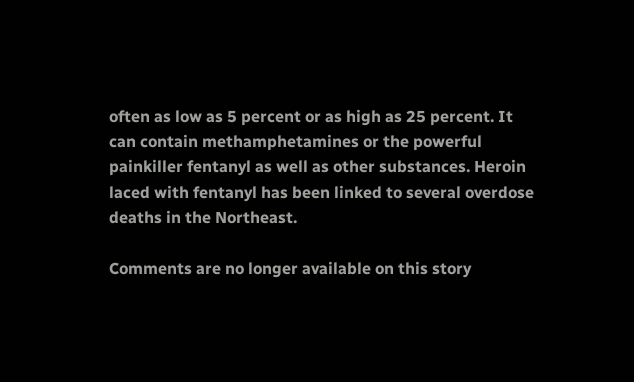often as low as 5 percent or as high as 25 percent. It can contain methamphetamines or the powerful painkiller fentanyl as well as other substances. Heroin laced with fentanyl has been linked to several overdose deaths in the Northeast.

Comments are no longer available on this story